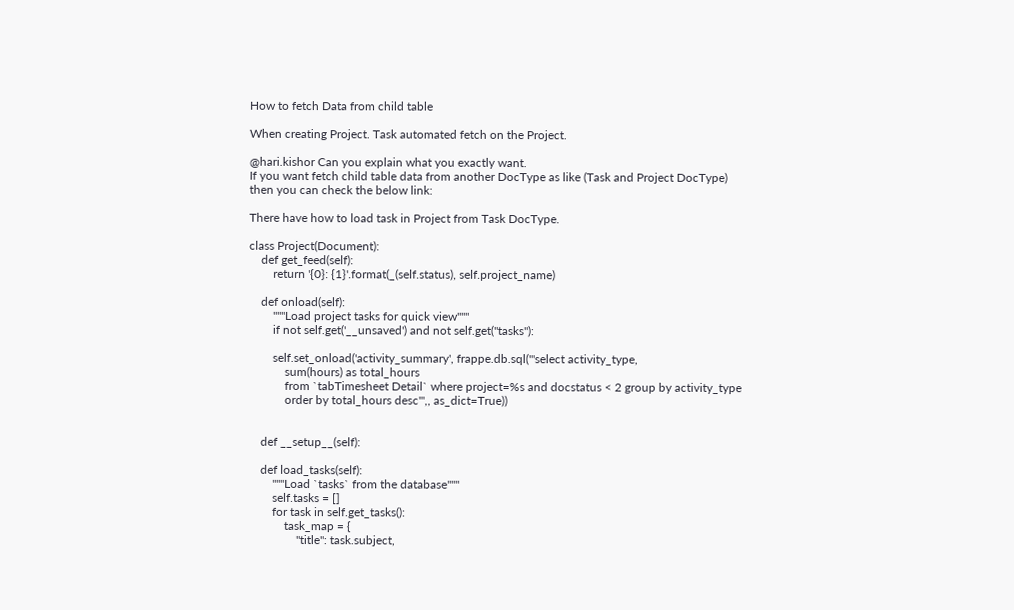How to fetch Data from child table

When creating Project. Task automated fetch on the Project.

@hari.kishor Can you explain what you exactly want.
If you want fetch child table data from another DocType as like (Task and Project DocType) then you can check the below link:

There have how to load task in Project from Task DocType.

class Project(Document):
    def get_feed(self):
        return '{0}: {1}'.format(_(self.status), self.project_name)

    def onload(self):
        """Load project tasks for quick view"""
        if not self.get('__unsaved') and not self.get("tasks"):

        self.set_onload('activity_summary', frappe.db.sql('''select activity_type,
            sum(hours) as total_hours
            from `tabTimesheet Detail` where project=%s and docstatus < 2 group by activity_type
            order by total_hours desc''',, as_dict=True))


    def __setup__(self):

    def load_tasks(self):
        """Load `tasks` from the database"""
        self.tasks = []
        for task in self.get_tasks():
            task_map = {
                "title": task.subject,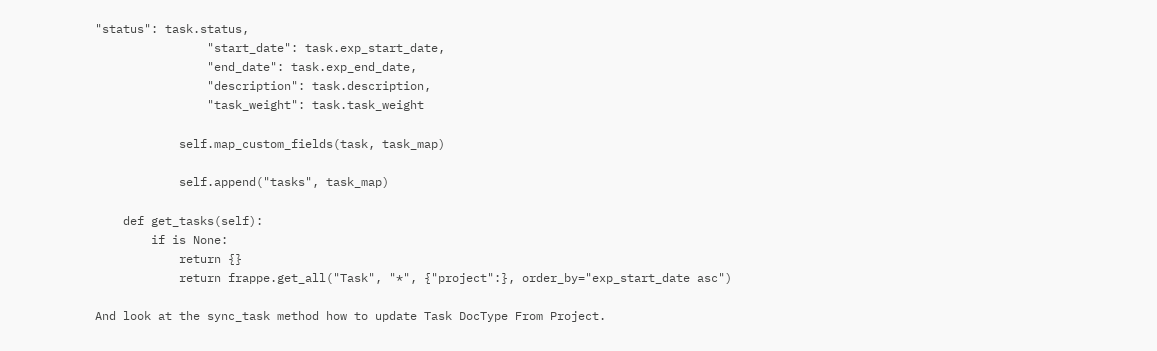"status": task.status,
                "start_date": task.exp_start_date,
                "end_date": task.exp_end_date,
                "description": task.description,
                "task_weight": task.task_weight

            self.map_custom_fields(task, task_map)

            self.append("tasks", task_map)

    def get_tasks(self):
        if is None:
            return {}
            return frappe.get_all("Task", "*", {"project":}, order_by="exp_start_date asc")

And look at the sync_task method how to update Task DocType From Project.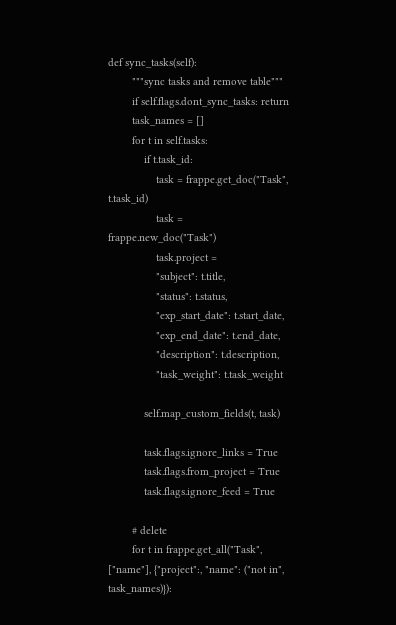def sync_tasks(self):
        """sync tasks and remove table"""
        if self.flags.dont_sync_tasks: return
        task_names = []
        for t in self.tasks:
            if t.task_id:
                task = frappe.get_doc("Task", t.task_id)
                task = frappe.new_doc("Task")
                task.project =
                "subject": t.title,
                "status": t.status,
                "exp_start_date": t.start_date,
                "exp_end_date": t.end_date,
                "description": t.description,
                "task_weight": t.task_weight

            self.map_custom_fields(t, task)

            task.flags.ignore_links = True
            task.flags.from_project = True
            task.flags.ignore_feed = True

        # delete
        for t in frappe.get_all("Task", ["name"], {"project":, "name": ("not in", task_names)}):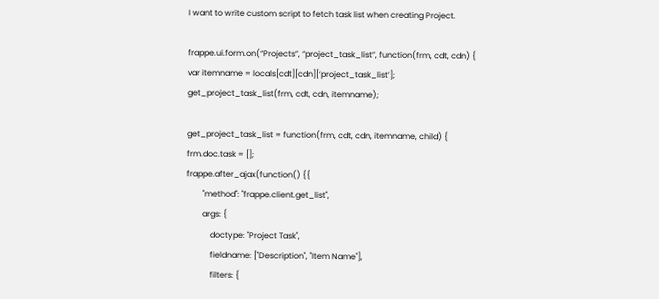I want to write custom script to fetch task list when creating Project.

frappe.ui.form.on(“Projects”, “project_task_list”, function(frm, cdt, cdn) {
var itemname = locals[cdt][cdn][‘project_task_list’];
get_project_task_list(frm, cdt, cdn, itemname);

get_project_task_list = function(frm, cdt, cdn, itemname, child) {
frm.doc.task = [];
frappe.after_ajax(function() {{
        "method": "frappe.client.get_list",
        args: {
            doctype: "Project Task",
            fieldname: ["Description", "Item Name"],
            filters: {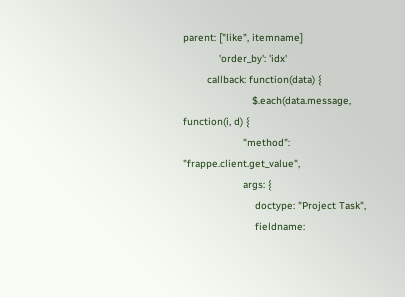parent: ["like", itemname]
            'order_by': 'idx'
        callback: function(data) {
                       $.each(data.message, function(i, d) {
                    "method": "frappe.client.get_value",
                    args: {
                        doctype: "Project Task",
                        fieldname: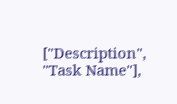["Description", "Task Name"],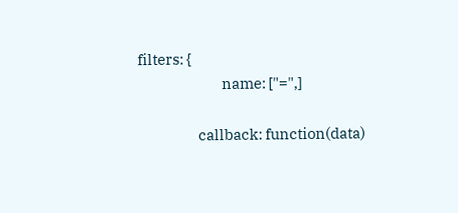filters: {
                            name: ["=",]

                    callback: function(data)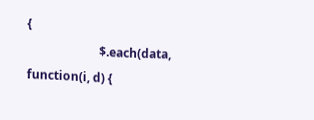{
                        $.each(data, function(i, d) {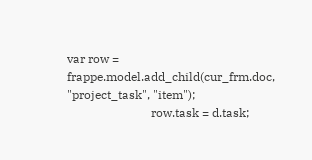var row = frappe.model.add_child(cur_frm.doc, "project_task", "item");
                            row.task = d.task;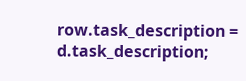row.task_description = d.task_description;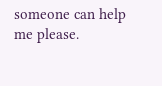someone can help me please.